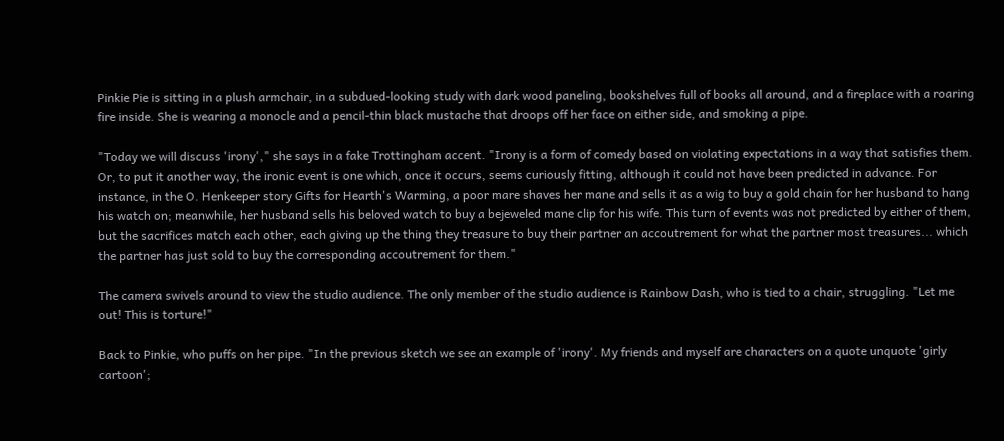Pinkie Pie is sitting in a plush armchair, in a subdued-looking study with dark wood paneling, bookshelves full of books all around, and a fireplace with a roaring fire inside. She is wearing a monocle and a pencil-thin black mustache that droops off her face on either side, and smoking a pipe.

"Today we will discuss 'irony'," she says in a fake Trottingham accent. "Irony is a form of comedy based on violating expectations in a way that satisfies them. Or, to put it another way, the ironic event is one which, once it occurs, seems curiously fitting, although it could not have been predicted in advance. For instance, in the O. Henkeeper story Gifts for Hearth's Warming, a poor mare shaves her mane and sells it as a wig to buy a gold chain for her husband to hang his watch on; meanwhile, her husband sells his beloved watch to buy a bejeweled mane clip for his wife. This turn of events was not predicted by either of them, but the sacrifices match each other, each giving up the thing they treasure to buy their partner an accoutrement for what the partner most treasures... which the partner has just sold to buy the corresponding accoutrement for them."

The camera swivels around to view the studio audience. The only member of the studio audience is Rainbow Dash, who is tied to a chair, struggling. "Let me out! This is torture!"

Back to Pinkie, who puffs on her pipe. "In the previous sketch we see an example of 'irony'. My friends and myself are characters on a quote unquote 'girly cartoon';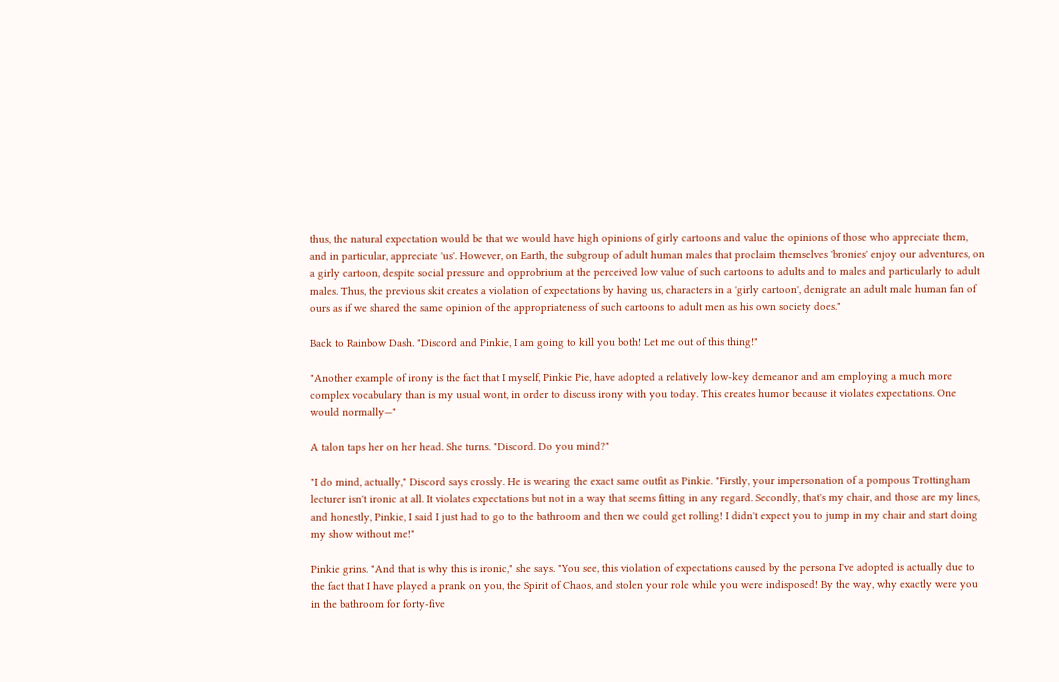thus, the natural expectation would be that we would have high opinions of girly cartoons and value the opinions of those who appreciate them, and in particular, appreciate 'us'. However, on Earth, the subgroup of adult human males that proclaim themselves 'bronies' enjoy our adventures, on a girly cartoon, despite social pressure and opprobrium at the perceived low value of such cartoons to adults and to males and particularly to adult males. Thus, the previous skit creates a violation of expectations by having us, characters in a 'girly cartoon', denigrate an adult male human fan of ours as if we shared the same opinion of the appropriateness of such cartoons to adult men as his own society does."

Back to Rainbow Dash. "Discord and Pinkie, I am going to kill you both! Let me out of this thing!"

"Another example of irony is the fact that I myself, Pinkie Pie, have adopted a relatively low-key demeanor and am employing a much more complex vocabulary than is my usual wont, in order to discuss irony with you today. This creates humor because it violates expectations. One would normally—"

A talon taps her on her head. She turns. "Discord. Do you mind?"

"I do mind, actually," Discord says crossly. He is wearing the exact same outfit as Pinkie. "Firstly, your impersonation of a pompous Trottingham lecturer isn't ironic at all. It violates expectations but not in a way that seems fitting in any regard. Secondly, that's my chair, and those are my lines, and honestly, Pinkie, I said I just had to go to the bathroom and then we could get rolling! I didn't expect you to jump in my chair and start doing my show without me!"

Pinkie grins. "And that is why this is ironic," she says. "You see, this violation of expectations caused by the persona I've adopted is actually due to the fact that I have played a prank on you, the Spirit of Chaos, and stolen your role while you were indisposed! By the way, why exactly were you in the bathroom for forty-five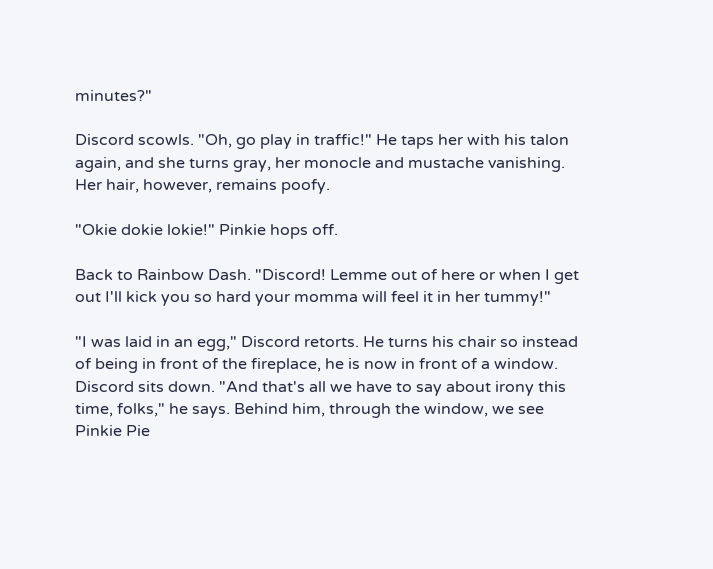minutes?"

Discord scowls. "Oh, go play in traffic!" He taps her with his talon again, and she turns gray, her monocle and mustache vanishing. Her hair, however, remains poofy.

"Okie dokie lokie!" Pinkie hops off.

Back to Rainbow Dash. "Discord! Lemme out of here or when I get out I'll kick you so hard your momma will feel it in her tummy!"

"I was laid in an egg," Discord retorts. He turns his chair so instead of being in front of the fireplace, he is now in front of a window. Discord sits down. "And that's all we have to say about irony this time, folks," he says. Behind him, through the window, we see Pinkie Pie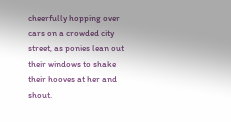cheerfully hopping over cars on a crowded city street, as ponies lean out their windows to shake their hooves at her and shout.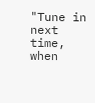"Tune in next time, when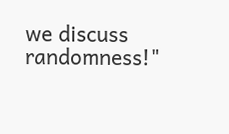we discuss randomness!"